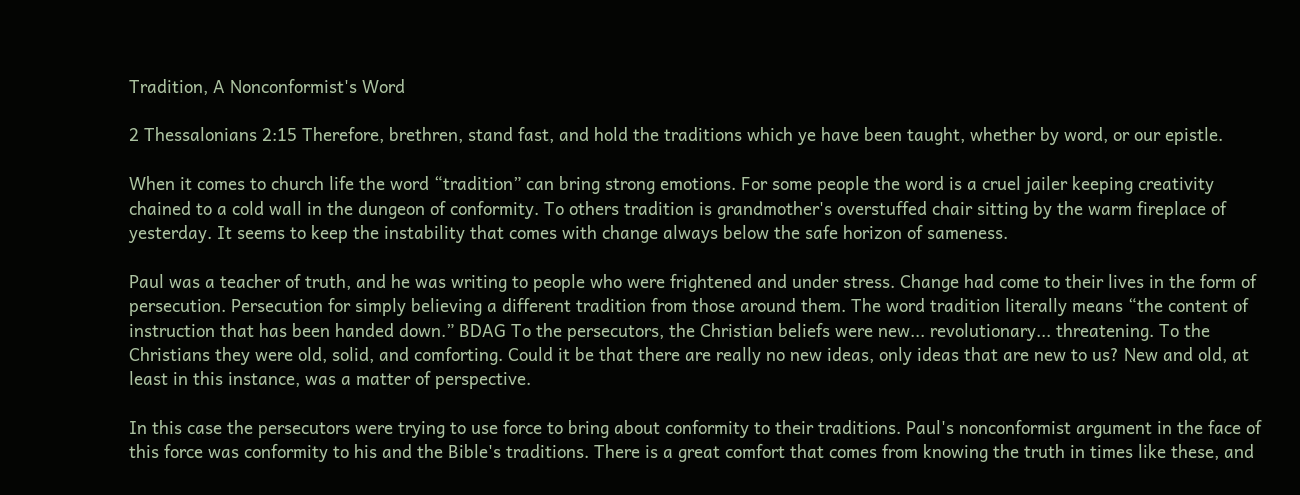Tradition, A Nonconformist's Word

2 Thessalonians 2:15 Therefore, brethren, stand fast, and hold the traditions which ye have been taught, whether by word, or our epistle.

When it comes to church life the word “tradition” can bring strong emotions. For some people the word is a cruel jailer keeping creativity chained to a cold wall in the dungeon of conformity. To others tradition is grandmother's overstuffed chair sitting by the warm fireplace of yesterday. It seems to keep the instability that comes with change always below the safe horizon of sameness.

Paul was a teacher of truth, and he was writing to people who were frightened and under stress. Change had come to their lives in the form of persecution. Persecution for simply believing a different tradition from those around them. The word tradition literally means “the content of instruction that has been handed down.” BDAG To the persecutors, the Christian beliefs were new... revolutionary... threatening. To the Christians they were old, solid, and comforting. Could it be that there are really no new ideas, only ideas that are new to us? New and old, at least in this instance, was a matter of perspective.

In this case the persecutors were trying to use force to bring about conformity to their traditions. Paul's nonconformist argument in the face of this force was conformity to his and the Bible's traditions. There is a great comfort that comes from knowing the truth in times like these, and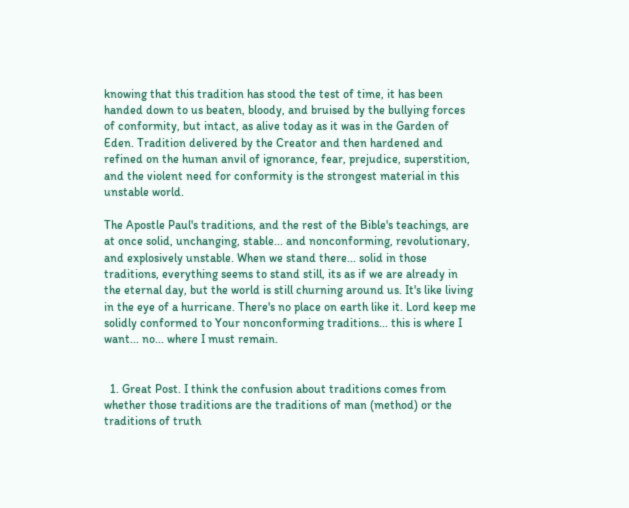knowing that this tradition has stood the test of time, it has been handed down to us beaten, bloody, and bruised by the bullying forces of conformity, but intact, as alive today as it was in the Garden of Eden. Tradition delivered by the Creator and then hardened and refined on the human anvil of ignorance, fear, prejudice, superstition, and the violent need for conformity is the strongest material in this unstable world.

The Apostle Paul's traditions, and the rest of the Bible's teachings, are at once solid, unchanging, stable... and nonconforming, revolutionary, and explosively unstable. When we stand there... solid in those traditions, everything seems to stand still, its as if we are already in the eternal day, but the world is still churning around us. It's like living in the eye of a hurricane. There's no place on earth like it. Lord keep me solidly conformed to Your nonconforming traditions... this is where I want... no... where I must remain.


  1. Great Post. I think the confusion about traditions comes from whether those traditions are the traditions of man (method) or the traditions of truth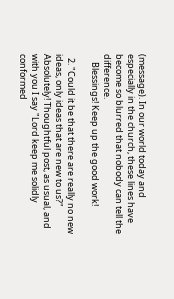(message). In our world today and especially in the church, these lines have become so blurred that nobody can tell the difference.
    Blessings! Keep up the good work!

  2. "Could it be that there are really no new ideas, only ideas that are new to us?" Absolutely! Thoughtful post, as usual, and with you I say "Lord keep me solidly conformed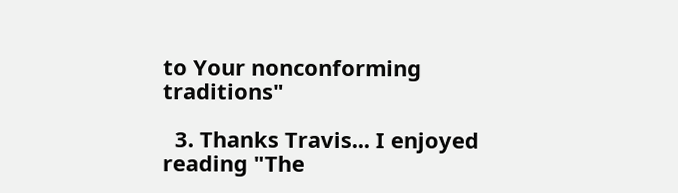to Your nonconforming traditions"

  3. Thanks Travis... I enjoyed reading "The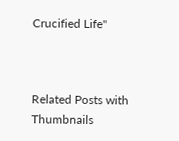Crucified Life"



Related Posts with Thumbnails